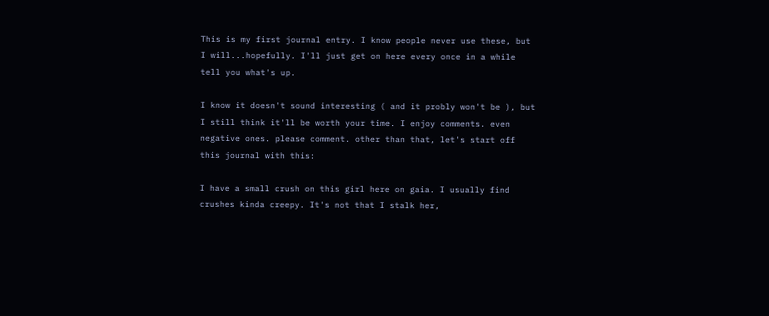This is my first journal entry. I know people never use these, but I will...hopefully. I'll just get on here every once in a while tell you what's up.

I know it doesn't sound interesting ( and it probly won't be ), but I still think it'll be worth your time. I enjoy comments. even negative ones. please comment. other than that, let's start off this journal with this:

I have a small crush on this girl here on gaia. I usually find crushes kinda creepy. It's not that I stalk her,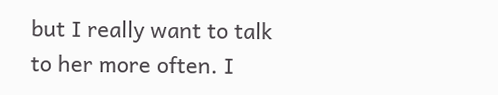but I really want to talk to her more often. I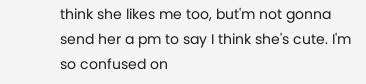think she likes me too, but'm not gonna send her a pm to say I think she's cute. I'm so confused on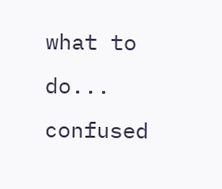what to do... confused